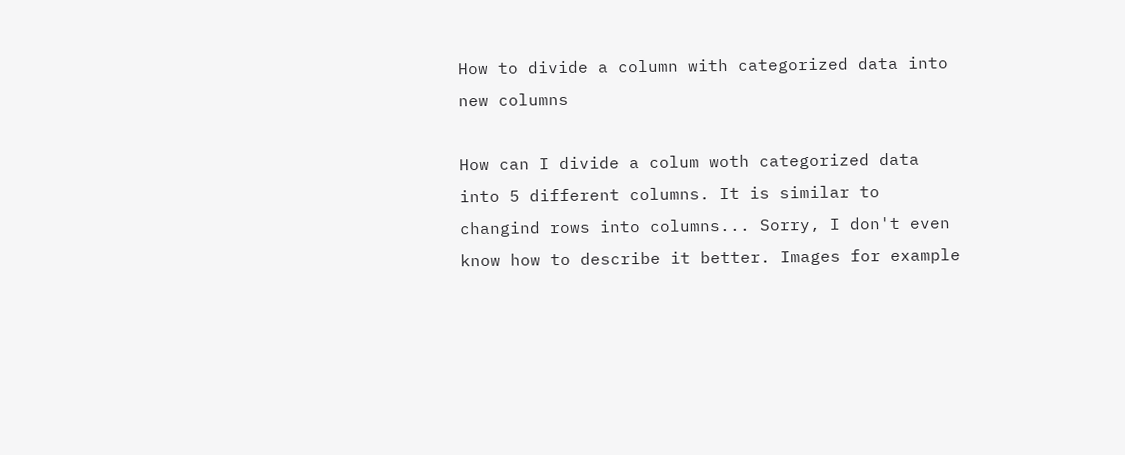How to divide a column with categorized data into new columns

How can I divide a colum woth categorized data into 5 different columns. It is similar to changind rows into columns... Sorry, I don't even know how to describe it better. Images for example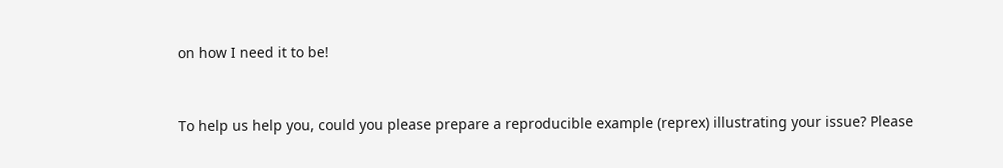on how I need it to be!



To help us help you, could you please prepare a reproducible example (reprex) illustrating your issue? Please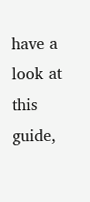have a look at this guide,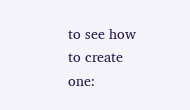to see how to create one: